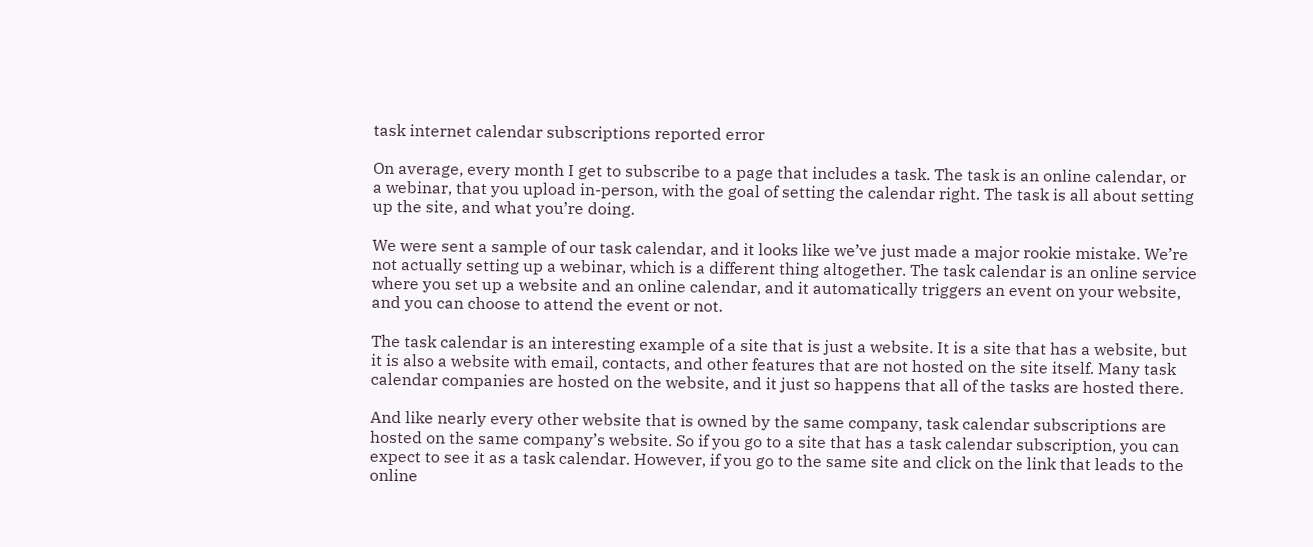task internet calendar subscriptions reported error

On average, every month I get to subscribe to a page that includes a task. The task is an online calendar, or a webinar, that you upload in-person, with the goal of setting the calendar right. The task is all about setting up the site, and what you’re doing.

We were sent a sample of our task calendar, and it looks like we’ve just made a major rookie mistake. We’re not actually setting up a webinar, which is a different thing altogether. The task calendar is an online service where you set up a website and an online calendar, and it automatically triggers an event on your website, and you can choose to attend the event or not.

The task calendar is an interesting example of a site that is just a website. It is a site that has a website, but it is also a website with email, contacts, and other features that are not hosted on the site itself. Many task calendar companies are hosted on the website, and it just so happens that all of the tasks are hosted there.

And like nearly every other website that is owned by the same company, task calendar subscriptions are hosted on the same company’s website. So if you go to a site that has a task calendar subscription, you can expect to see it as a task calendar. However, if you go to the same site and click on the link that leads to the online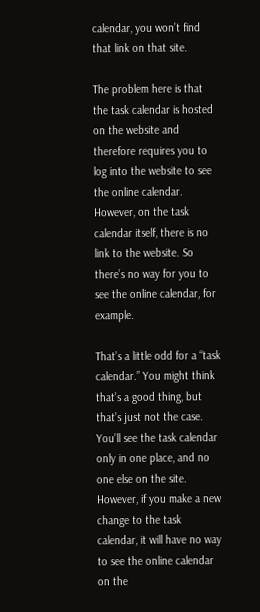calendar, you won’t find that link on that site.

The problem here is that the task calendar is hosted on the website and therefore requires you to log into the website to see the online calendar. However, on the task calendar itself, there is no link to the website. So there’s no way for you to see the online calendar, for example.

That’s a little odd for a “task calendar.” You might think that’s a good thing, but that’s just not the case. You’ll see the task calendar only in one place, and no one else on the site. However, if you make a new change to the task calendar, it will have no way to see the online calendar on the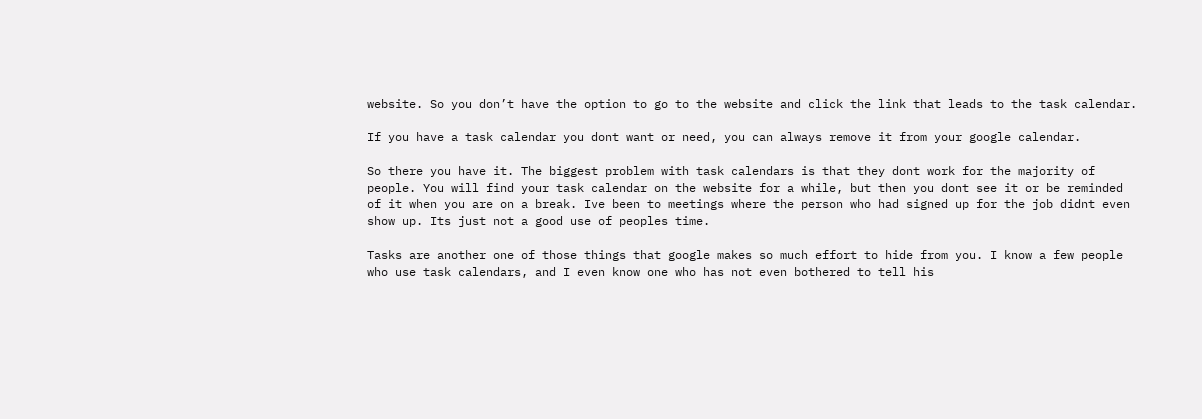website. So you don’t have the option to go to the website and click the link that leads to the task calendar.

If you have a task calendar you dont want or need, you can always remove it from your google calendar.

So there you have it. The biggest problem with task calendars is that they dont work for the majority of people. You will find your task calendar on the website for a while, but then you dont see it or be reminded of it when you are on a break. Ive been to meetings where the person who had signed up for the job didnt even show up. Its just not a good use of peoples time.

Tasks are another one of those things that google makes so much effort to hide from you. I know a few people who use task calendars, and I even know one who has not even bothered to tell his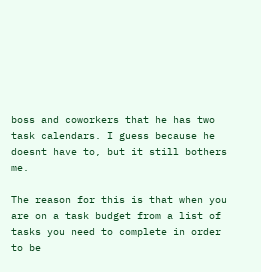boss and coworkers that he has two task calendars. I guess because he doesnt have to, but it still bothers me.

The reason for this is that when you are on a task budget from a list of tasks you need to complete in order to be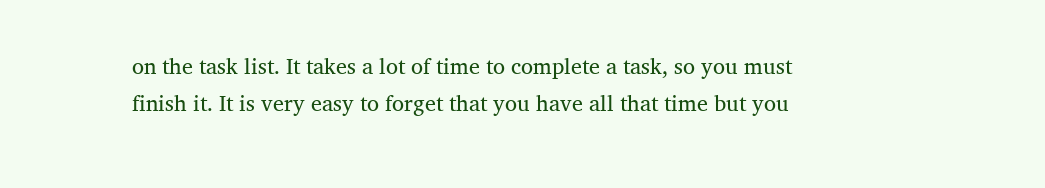on the task list. It takes a lot of time to complete a task, so you must finish it. It is very easy to forget that you have all that time but you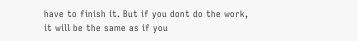have to finish it. But if you dont do the work, it will be the same as if you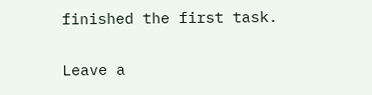finished the first task.

Leave a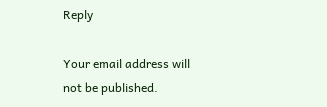Reply

Your email address will not be published.